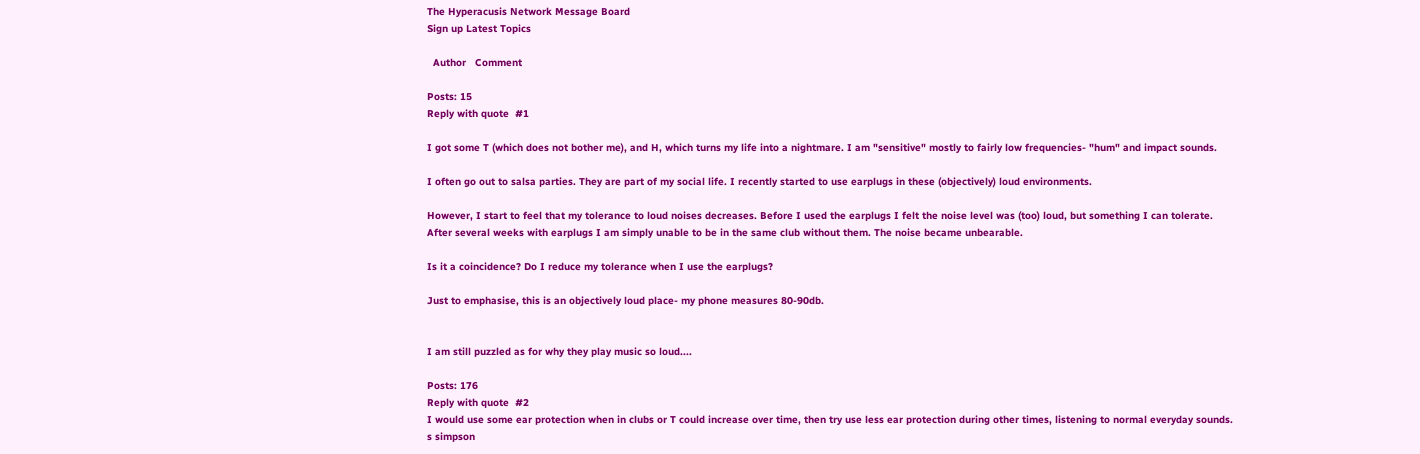The Hyperacusis Network Message Board
Sign up Latest Topics

  Author   Comment

Posts: 15
Reply with quote  #1

I got some T (which does not bother me), and H, which turns my life into a nightmare. I am "sensitive" mostly to fairly low frequencies- "hum" and impact sounds.

I often go out to salsa parties. They are part of my social life. I recently started to use earplugs in these (objectively) loud environments.

However, I start to feel that my tolerance to loud noises decreases. Before I used the earplugs I felt the noise level was (too) loud, but something I can tolerate. After several weeks with earplugs I am simply unable to be in the same club without them. The noise became unbearable.

Is it a coincidence? Do I reduce my tolerance when I use the earplugs?

Just to emphasise, this is an objectively loud place- my phone measures 80-90db.


I am still puzzled as for why they play music so loud....

Posts: 176
Reply with quote  #2
I would use some ear protection when in clubs or T could increase over time, then try use less ear protection during other times, listening to normal everyday sounds.
s simpson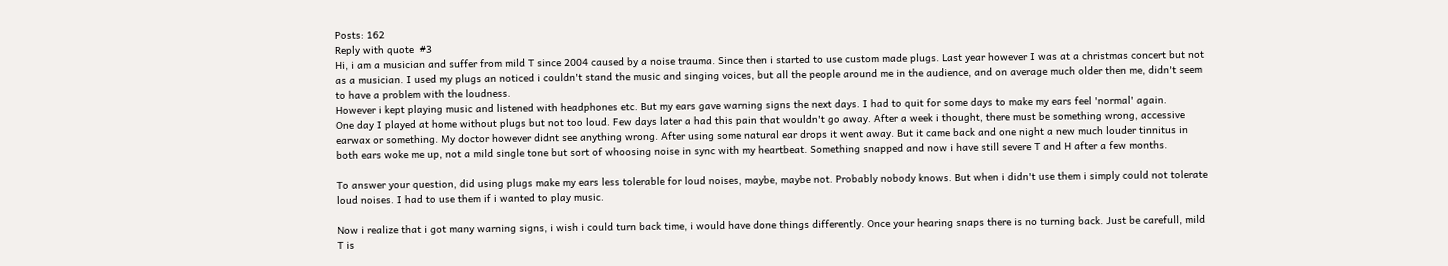Posts: 162
Reply with quote  #3
Hi, i am a musician and suffer from mild T since 2004 caused by a noise trauma. Since then i started to use custom made plugs. Last year however I was at a christmas concert but not as a musician. I used my plugs an noticed i couldn't stand the music and singing voices, but all the people around me in the audience, and on average much older then me, didn't seem to have a problem with the loudness.
However i kept playing music and listened with headphones etc. But my ears gave warning signs the next days. I had to quit for some days to make my ears feel 'normal' again.
One day I played at home without plugs but not too loud. Few days later a had this pain that wouldn't go away. After a week i thought, there must be something wrong, accessive earwax or something. My doctor however didnt see anything wrong. After using some natural ear drops it went away. But it came back and one night a new much louder tinnitus in both ears woke me up, not a mild single tone but sort of whoosing noise in sync with my heartbeat. Something snapped and now i have still severe T and H after a few months.

To answer your question, did using plugs make my ears less tolerable for loud noises, maybe, maybe not. Probably nobody knows. But when i didn't use them i simply could not tolerate loud noises. I had to use them if i wanted to play music.

Now i realize that i got many warning signs, i wish i could turn back time, i would have done things differently. Once your hearing snaps there is no turning back. Just be carefull, mild T is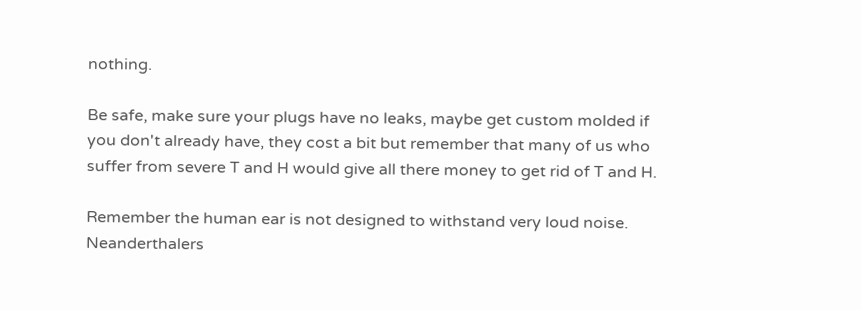nothing.

Be safe, make sure your plugs have no leaks, maybe get custom molded if you don't already have, they cost a bit but remember that many of us who suffer from severe T and H would give all there money to get rid of T and H.

Remember the human ear is not designed to withstand very loud noise. Neanderthalers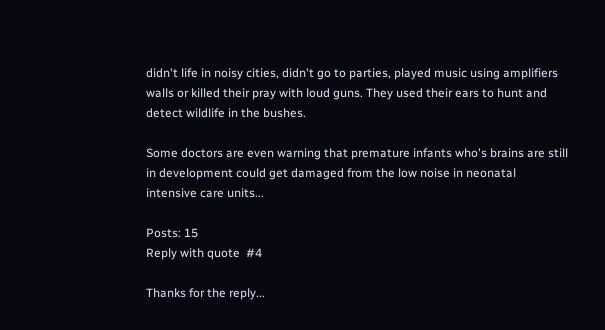didn't life in noisy cities, didn't go to parties, played music using amplifiers walls or killed their pray with loud guns. They used their ears to hunt and detect wildlife in the bushes.

Some doctors are even warning that premature infants who's brains are still in development could get damaged from the low noise in neonatal intensive care units...

Posts: 15
Reply with quote  #4

Thanks for the reply...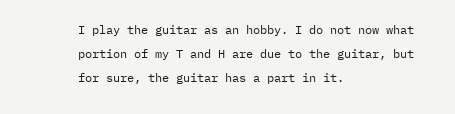I play the guitar as an hobby. I do not now what portion of my T and H are due to the guitar, but for sure, the guitar has a part in it.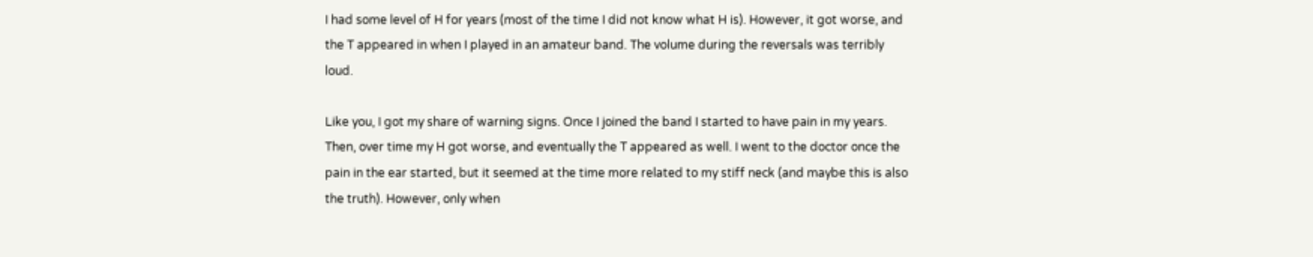I had some level of H for years (most of the time I did not know what H is). However, it got worse, and the T appeared in when I played in an amateur band. The volume during the reversals was terribly loud.

Like you, I got my share of warning signs. Once I joined the band I started to have pain in my years. Then, over time my H got worse, and eventually the T appeared as well. I went to the doctor once the pain in the ear started, but it seemed at the time more related to my stiff neck (and maybe this is also the truth). However, only when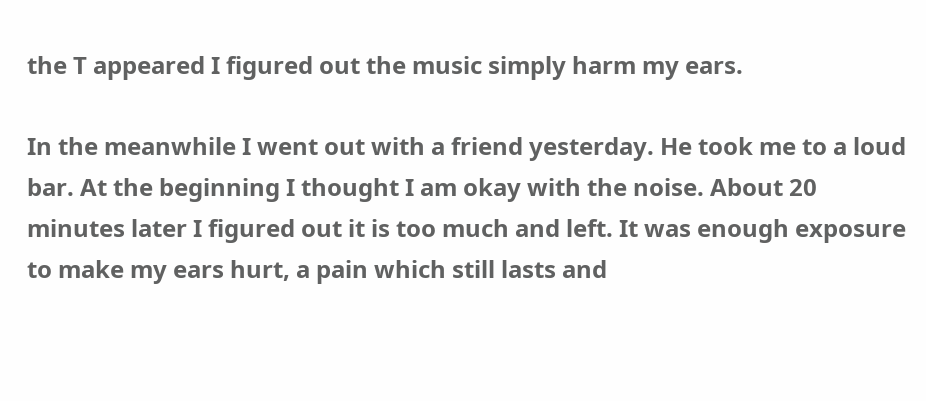the T appeared I figured out the music simply harm my ears.

In the meanwhile I went out with a friend yesterday. He took me to a loud bar. At the beginning I thought I am okay with the noise. About 20 minutes later I figured out it is too much and left. It was enough exposure to make my ears hurt, a pain which still lasts and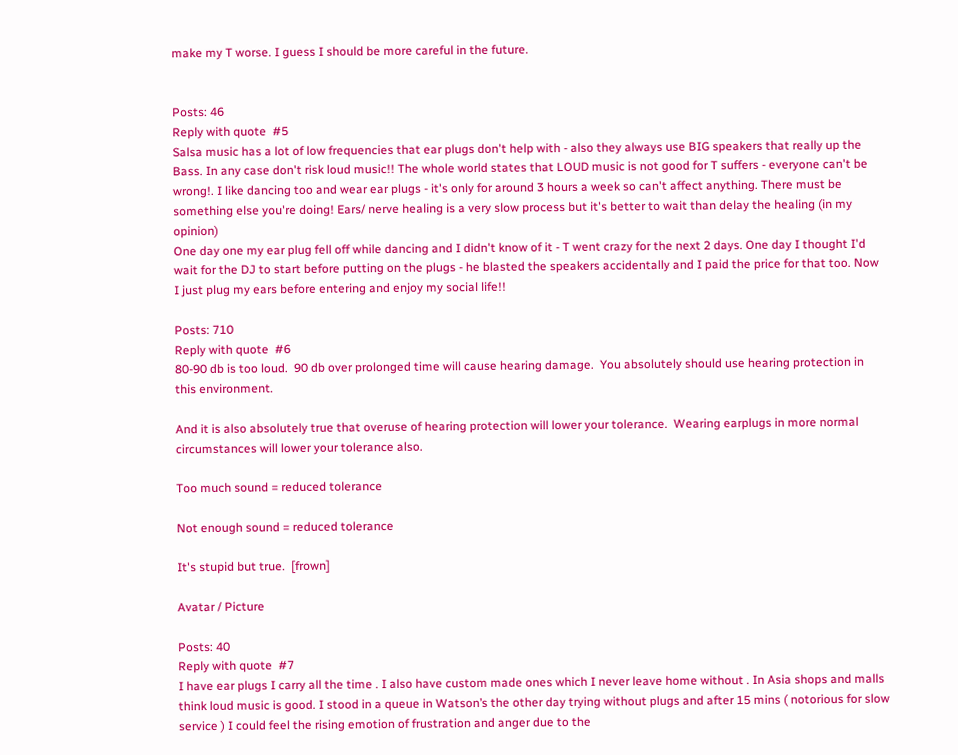make my T worse. I guess I should be more careful in the future.


Posts: 46
Reply with quote  #5
Salsa music has a lot of low frequencies that ear plugs don't help with - also they always use BIG speakers that really up the Bass. In any case don't risk loud music!! The whole world states that LOUD music is not good for T suffers - everyone can't be wrong!. I like dancing too and wear ear plugs - it's only for around 3 hours a week so can't affect anything. There must be something else you're doing! Ears/ nerve healing is a very slow process but it's better to wait than delay the healing (in my opinion)
One day one my ear plug fell off while dancing and I didn't know of it - T went crazy for the next 2 days. One day I thought I'd wait for the DJ to start before putting on the plugs - he blasted the speakers accidentally and I paid the price for that too. Now I just plug my ears before entering and enjoy my social life!!

Posts: 710
Reply with quote  #6
80-90 db is too loud.  90 db over prolonged time will cause hearing damage.  You absolutely should use hearing protection in this environment.

And it is also absolutely true that overuse of hearing protection will lower your tolerance.  Wearing earplugs in more normal circumstances will lower your tolerance also.

Too much sound = reduced tolerance

Not enough sound = reduced tolerance

It's stupid but true.  [frown]

Avatar / Picture

Posts: 40
Reply with quote  #7
I have ear plugs I carry all the time . I also have custom made ones which I never leave home without . In Asia shops and malls think loud music is good. I stood in a queue in Watson’s the other day trying without plugs and after 15 mins ( notorious for slow service ) I could feel the rising emotion of frustration and anger due to the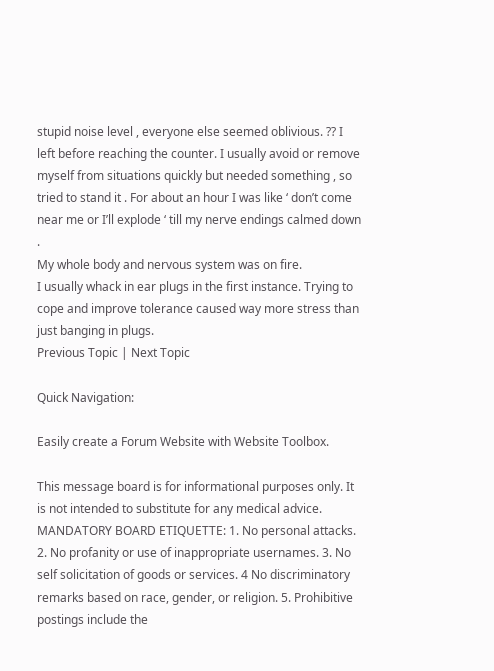stupid noise level , everyone else seemed oblivious. ?? I left before reaching the counter. I usually avoid or remove myself from situations quickly but needed something , so tried to stand it . For about an hour I was like ‘ don’t come near me or I’ll explode ‘ till my nerve endings calmed down .
My whole body and nervous system was on fire.
I usually whack in ear plugs in the first instance. Trying to cope and improve tolerance caused way more stress than just banging in plugs.
Previous Topic | Next Topic

Quick Navigation:

Easily create a Forum Website with Website Toolbox.

This message board is for informational purposes only. It is not intended to substitute for any medical advice. MANDATORY BOARD ETIQUETTE: 1. No personal attacks. 2. No profanity or use of inappropriate usernames. 3. No self solicitation of goods or services. 4 No discriminatory remarks based on race, gender, or religion. 5. Prohibitive postings include the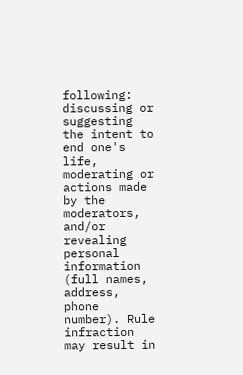following: discussing or suggesting the intent to end one's life, moderating or actions made by the moderators, and/or revealing personal information (full names, address, phone number). Rule infraction may result in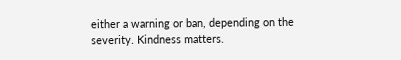either a warning or ban, depending on the severity. Kindness matters.